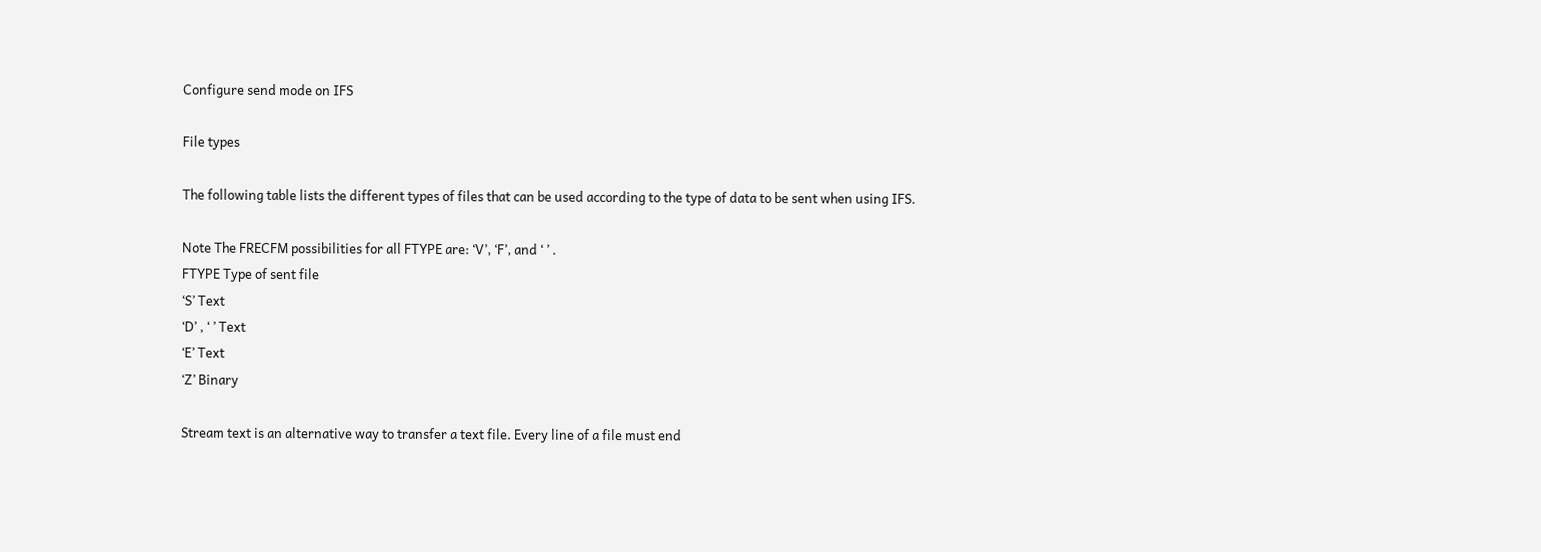Configure send mode on IFS

File types

The following table lists the different types of files that can be used according to the type of data to be sent when using IFS.

Note The FRECFM possibilities for all FTYPE are: ‘V’, ‘F’, and ‘ ’ .
FTYPE Type of sent file
‘S’ Text
‘D’ , ‘ ’ Text
‘E’ Text
‘Z’ Binary

Stream text is an alternative way to transfer a text file. Every line of a file must end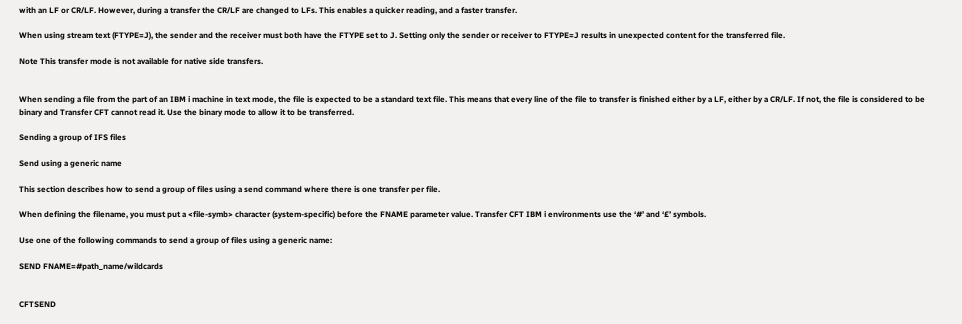with an LF or CR/LF. However, during a transfer the CR/LF are changed to LFs. This enables a quicker reading, and a faster transfer.

When using stream text (FTYPE=J), the sender and the receiver must both have the FTYPE set to J. Setting only the sender or receiver to FTYPE=J results in unexpected content for the transferred file.

Note This transfer mode is not available for native side transfers.


When sending a file from the part of an IBM i machine in text mode, the file is expected to be a standard text file. This means that every line of the file to transfer is finished either by a LF, either by a CR/LF. If not, the file is considered to be binary and Transfer CFT cannot read it. Use the binary mode to allow it to be transferred.

Sending a group of IFS files

Send using a generic name

This section describes how to send a group of files using a send command where there is one transfer per file.

When defining the filename, you must put a <file-symb> character (system-specific) before the FNAME parameter value. Transfer CFT IBM i environments use the ‘#’ and ‘£’ symbols.

Use one of the following commands to send a group of files using a generic name:

SEND FNAME=#path_name/wildcards


CFTSEND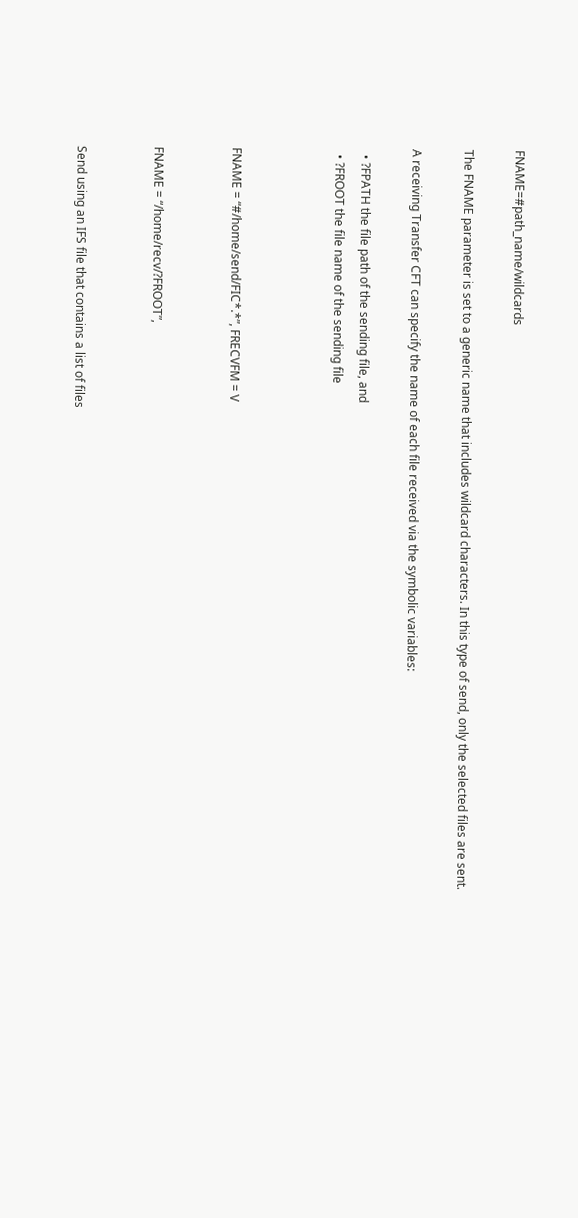FNAME=#path_name/wildcards

The FNAME parameter is set to a generic name that includes wildcard characters. In this type of send, only the selected files are sent.

A receiving Transfer CFT can specify the name of each file received via the symbolic variables:

  • ?FPATH the file path of the sending file, and
  • ?FROOT the file name of the sending file



FNAME = “#/home/send/FIC*.*”, FRECVFM = V


FNAME = “/home/recv/?FROOT”,


Send using an IFS file that contains a list of files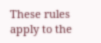These rules apply to the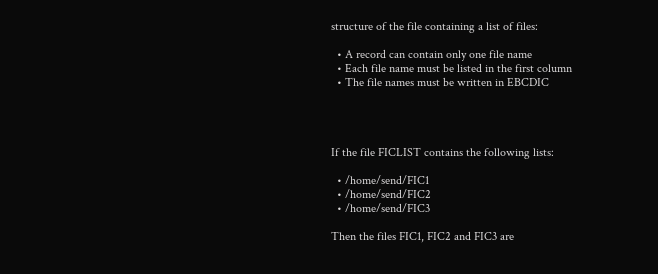structure of the file containing a list of files:

  • A record can contain only one file name
  • Each file name must be listed in the first column
  • The file names must be written in EBCDIC




If the file FICLIST contains the following lists:

  • /home/send/FIC1
  • /home/send/FIC2
  • /home/send/FIC3

Then the files FIC1, FIC2 and FIC3 are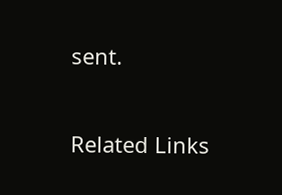sent.

Related Links